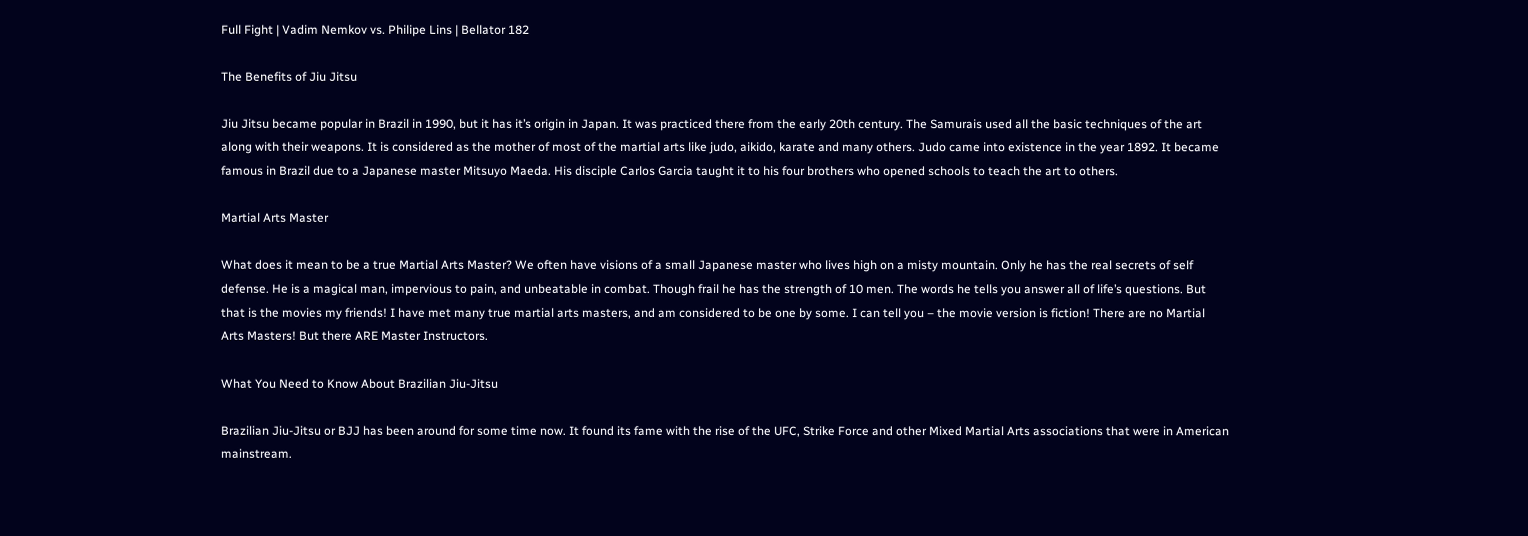Full Fight | Vadim Nemkov vs. Philipe Lins | Bellator 182

The Benefits of Jiu Jitsu

Jiu Jitsu became popular in Brazil in 1990, but it has it’s origin in Japan. It was practiced there from the early 20th century. The Samurais used all the basic techniques of the art along with their weapons. It is considered as the mother of most of the martial arts like judo, aikido, karate and many others. Judo came into existence in the year 1892. It became famous in Brazil due to a Japanese master Mitsuyo Maeda. His disciple Carlos Garcia taught it to his four brothers who opened schools to teach the art to others.

Martial Arts Master

What does it mean to be a true Martial Arts Master? We often have visions of a small Japanese master who lives high on a misty mountain. Only he has the real secrets of self defense. He is a magical man, impervious to pain, and unbeatable in combat. Though frail he has the strength of 10 men. The words he tells you answer all of life’s questions. But that is the movies my friends! I have met many true martial arts masters, and am considered to be one by some. I can tell you – the movie version is fiction! There are no Martial Arts Masters! But there ARE Master Instructors.

What You Need to Know About Brazilian Jiu-Jitsu

Brazilian Jiu-Jitsu or BJJ has been around for some time now. It found its fame with the rise of the UFC, Strike Force and other Mixed Martial Arts associations that were in American mainstream.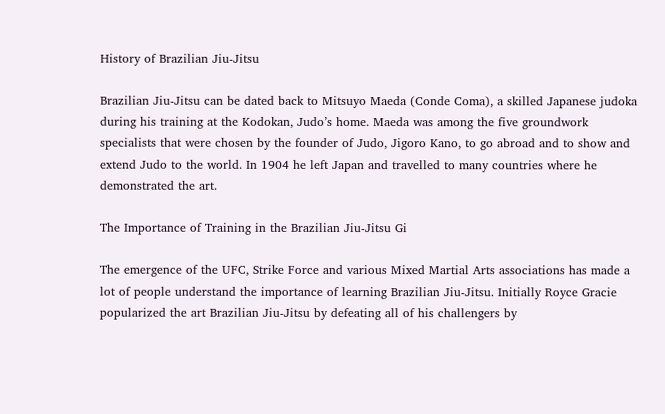History of Brazilian Jiu-Jitsu

Brazilian Jiu-Jitsu can be dated back to Mitsuyo Maeda (Conde Coma), a skilled Japanese judoka during his training at the Kodokan, Judo’s home. Maeda was among the five groundwork specialists that were chosen by the founder of Judo, Jigoro Kano, to go abroad and to show and extend Judo to the world. In 1904 he left Japan and travelled to many countries where he demonstrated the art.

The Importance of Training in the Brazilian Jiu-Jitsu Gi

The emergence of the UFC, Strike Force and various Mixed Martial Arts associations has made a lot of people understand the importance of learning Brazilian Jiu-Jitsu. Initially Royce Gracie popularized the art Brazilian Jiu-Jitsu by defeating all of his challengers by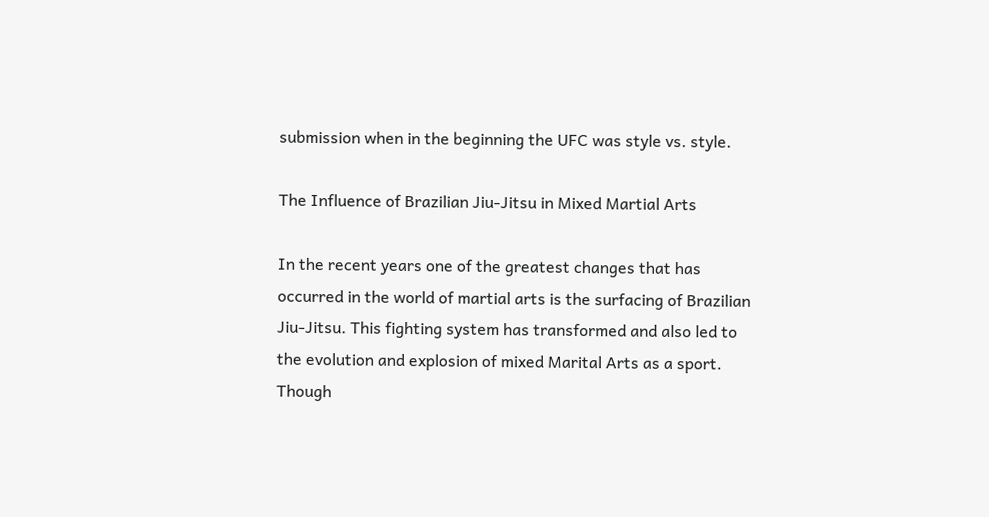submission when in the beginning the UFC was style vs. style.

The Influence of Brazilian Jiu-Jitsu in Mixed Martial Arts

In the recent years one of the greatest changes that has occurred in the world of martial arts is the surfacing of Brazilian Jiu-Jitsu. This fighting system has transformed and also led to the evolution and explosion of mixed Marital Arts as a sport. Though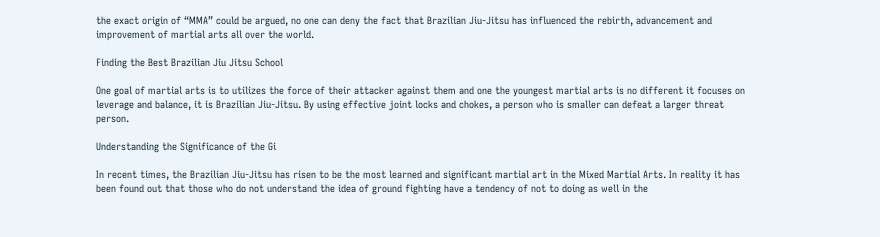the exact origin of “MMA” could be argued, no one can deny the fact that Brazilian Jiu-Jitsu has influenced the rebirth, advancement and improvement of martial arts all over the world.

Finding the Best Brazilian Jiu Jitsu School

One goal of martial arts is to utilizes the force of their attacker against them and one the youngest martial arts is no different it focuses on leverage and balance, it is Brazilian Jiu-Jitsu. By using effective joint locks and chokes, a person who is smaller can defeat a larger threat person.

Understanding the Significance of the Gi

In recent times, the Brazilian Jiu-Jitsu has risen to be the most learned and significant martial art in the Mixed Martial Arts. In reality it has been found out that those who do not understand the idea of ground fighting have a tendency of not to doing as well in the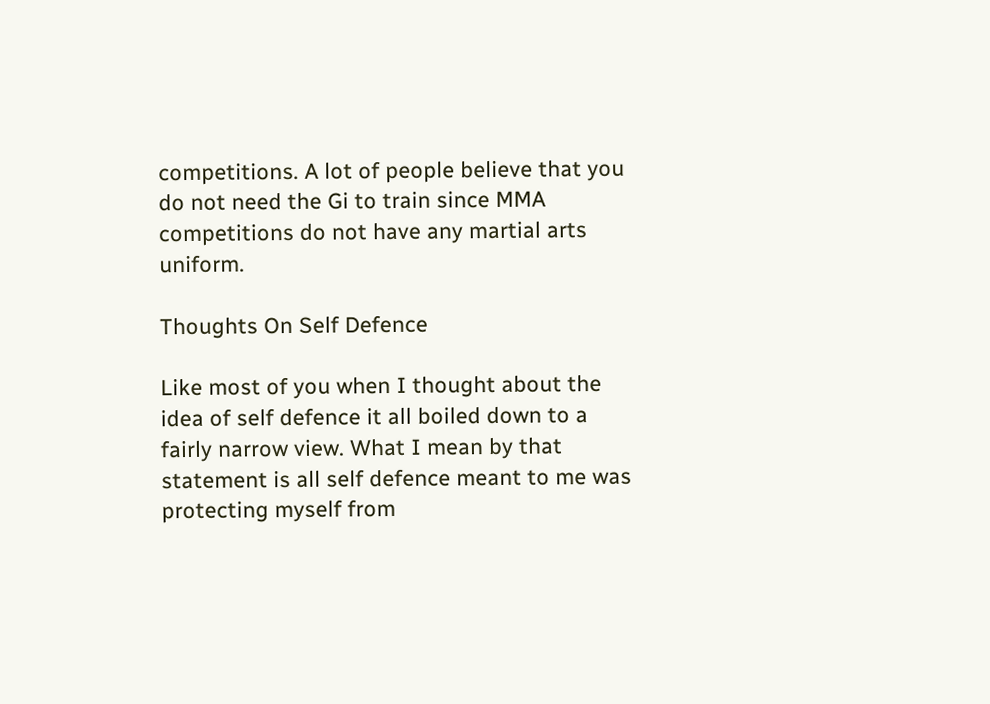competitions. A lot of people believe that you do not need the Gi to train since MMA competitions do not have any martial arts uniform.

Thoughts On Self Defence

Like most of you when I thought about the idea of self defence it all boiled down to a fairly narrow view. What I mean by that statement is all self defence meant to me was protecting myself from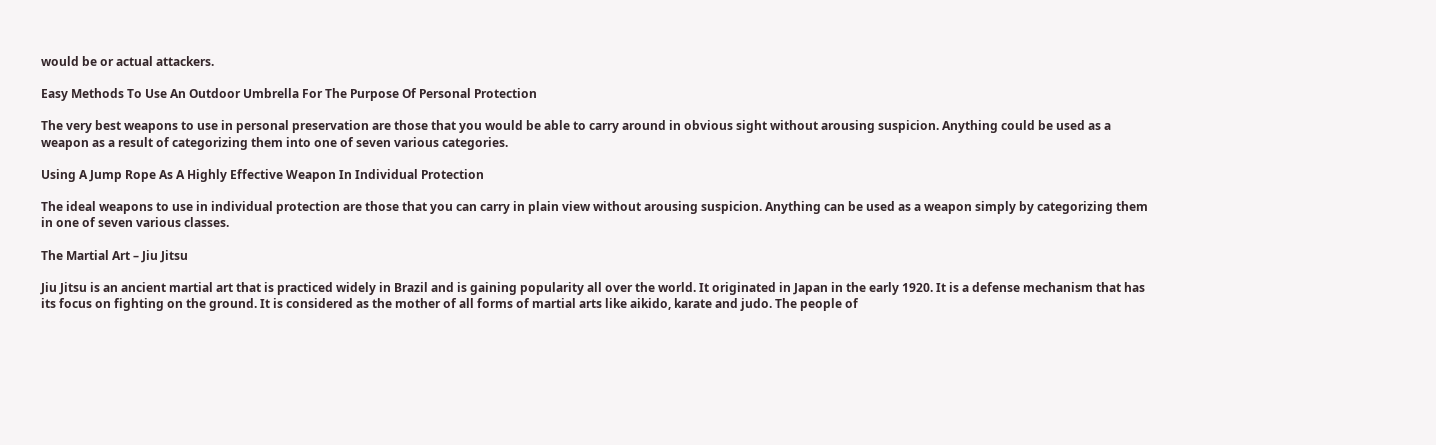would be or actual attackers.

Easy Methods To Use An Outdoor Umbrella For The Purpose Of Personal Protection

The very best weapons to use in personal preservation are those that you would be able to carry around in obvious sight without arousing suspicion. Anything could be used as a weapon as a result of categorizing them into one of seven various categories.

Using A Jump Rope As A Highly Effective Weapon In Individual Protection

The ideal weapons to use in individual protection are those that you can carry in plain view without arousing suspicion. Anything can be used as a weapon simply by categorizing them in one of seven various classes.

The Martial Art – Jiu Jitsu

Jiu Jitsu is an ancient martial art that is practiced widely in Brazil and is gaining popularity all over the world. It originated in Japan in the early 1920. It is a defense mechanism that has its focus on fighting on the ground. It is considered as the mother of all forms of martial arts like aikido, karate and judo. The people of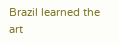Brazil learned the art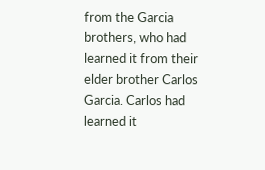from the Garcia brothers, who had learned it from their elder brother Carlos Garcia. Carlos had learned it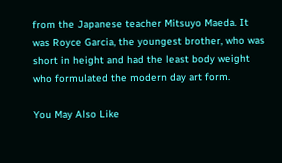from the Japanese teacher Mitsuyo Maeda. It was Royce Garcia, the youngest brother, who was short in height and had the least body weight who formulated the modern day art form.

You May Also Like